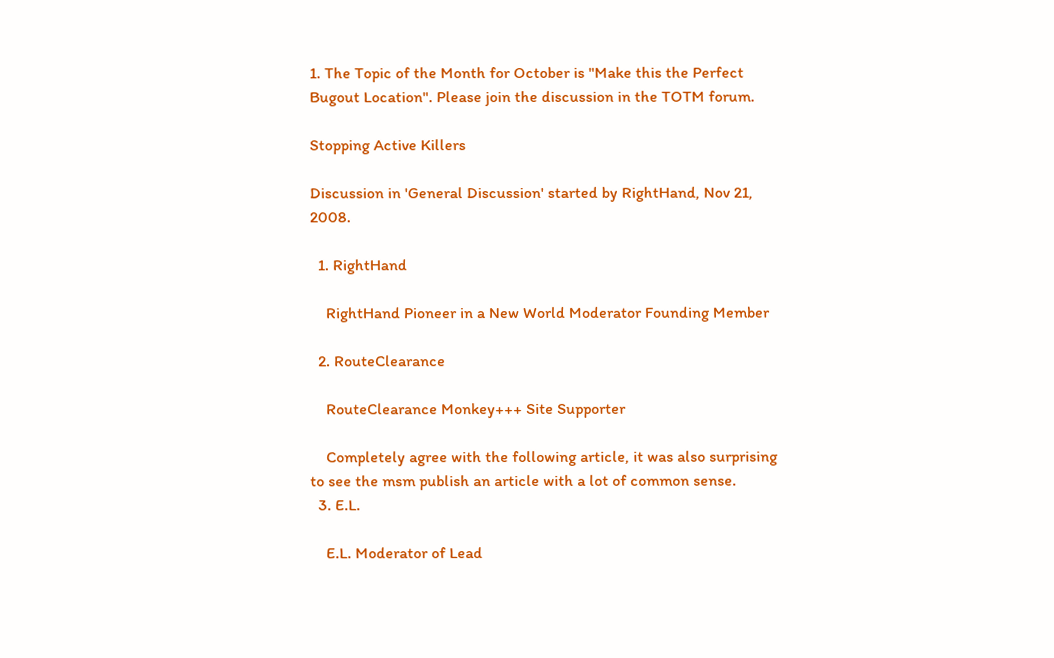1. The Topic of the Month for October is "Make this the Perfect Bugout Location". Please join the discussion in the TOTM forum.

Stopping Active Killers

Discussion in 'General Discussion' started by RightHand, Nov 21, 2008.

  1. RightHand

    RightHand Pioneer in a New World Moderator Founding Member

  2. RouteClearance

    RouteClearance Monkey+++ Site Supporter

    Completely agree with the following article, it was also surprising to see the msm publish an article with a lot of common sense.
  3. E.L.

    E.L. Moderator of Lead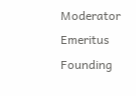Moderator Emeritus Founding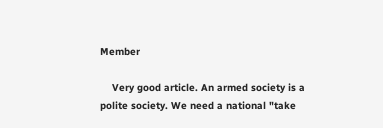Member

    Very good article. An armed society is a polite society. We need a national "take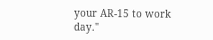your AR-15 to work day."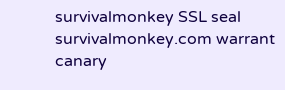survivalmonkey SSL seal        survivalmonkey.com warrant canary